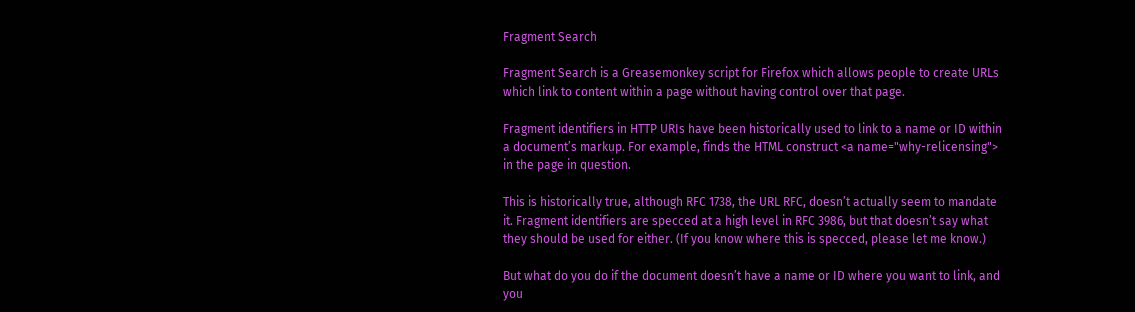Fragment Search

Fragment Search is a Greasemonkey script for Firefox which allows people to create URLs which link to content within a page without having control over that page.

Fragment identifiers in HTTP URIs have been historically used to link to a name or ID within a document’s markup. For example, finds the HTML construct <a name="why-relicensing"> in the page in question.

This is historically true, although RFC 1738, the URL RFC, doesn’t actually seem to mandate it. Fragment identifiers are specced at a high level in RFC 3986, but that doesn’t say what they should be used for either. (If you know where this is specced, please let me know.)

But what do you do if the document doesn’t have a name or ID where you want to link, and you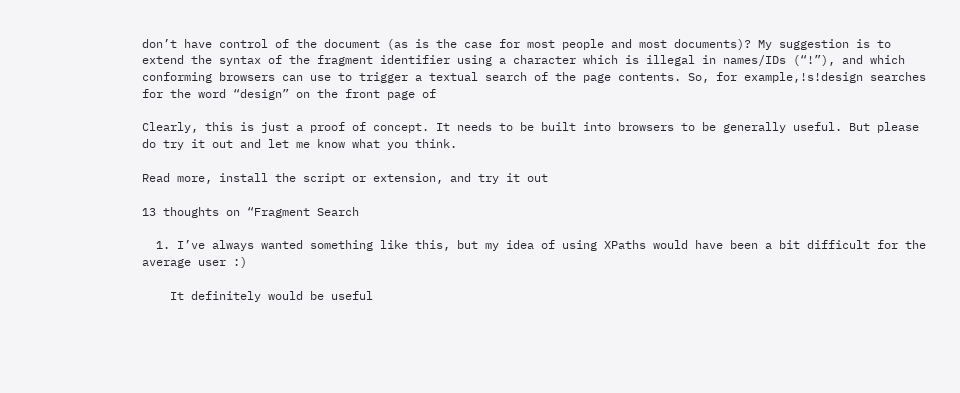don’t have control of the document (as is the case for most people and most documents)? My suggestion is to extend the syntax of the fragment identifier using a character which is illegal in names/IDs (“!”), and which conforming browsers can use to trigger a textual search of the page contents. So, for example,!s!design searches for the word “design” on the front page of

Clearly, this is just a proof of concept. It needs to be built into browsers to be generally useful. But please do try it out and let me know what you think.

Read more, install the script or extension, and try it out

13 thoughts on “Fragment Search

  1. I’ve always wanted something like this, but my idea of using XPaths would have been a bit difficult for the average user :)

    It definitely would be useful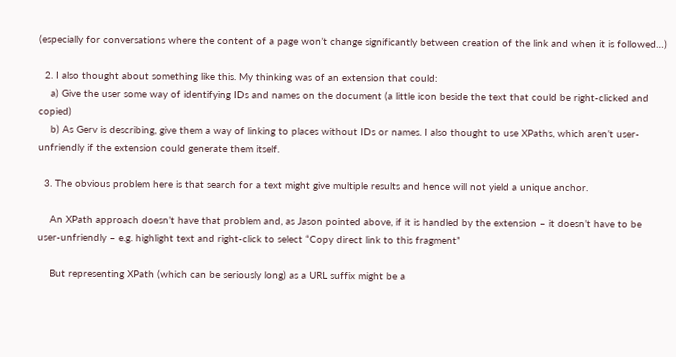(especially for conversations where the content of a page won’t change significantly between creation of the link and when it is followed…)

  2. I also thought about something like this. My thinking was of an extension that could:
    a) Give the user some way of identifying IDs and names on the document (a little icon beside the text that could be right-clicked and copied)
    b) As Gerv is describing, give them a way of linking to places without IDs or names. I also thought to use XPaths, which aren’t user-unfriendly if the extension could generate them itself.

  3. The obvious problem here is that search for a text might give multiple results and hence will not yield a unique anchor.

    An XPath approach doesn’t have that problem and, as Jason pointed above, if it is handled by the extension – it doesn’t have to be user-unfriendly – e.g. highlight text and right-click to select “Copy direct link to this fragment”

    But representing XPath (which can be seriously long) as a URL suffix might be a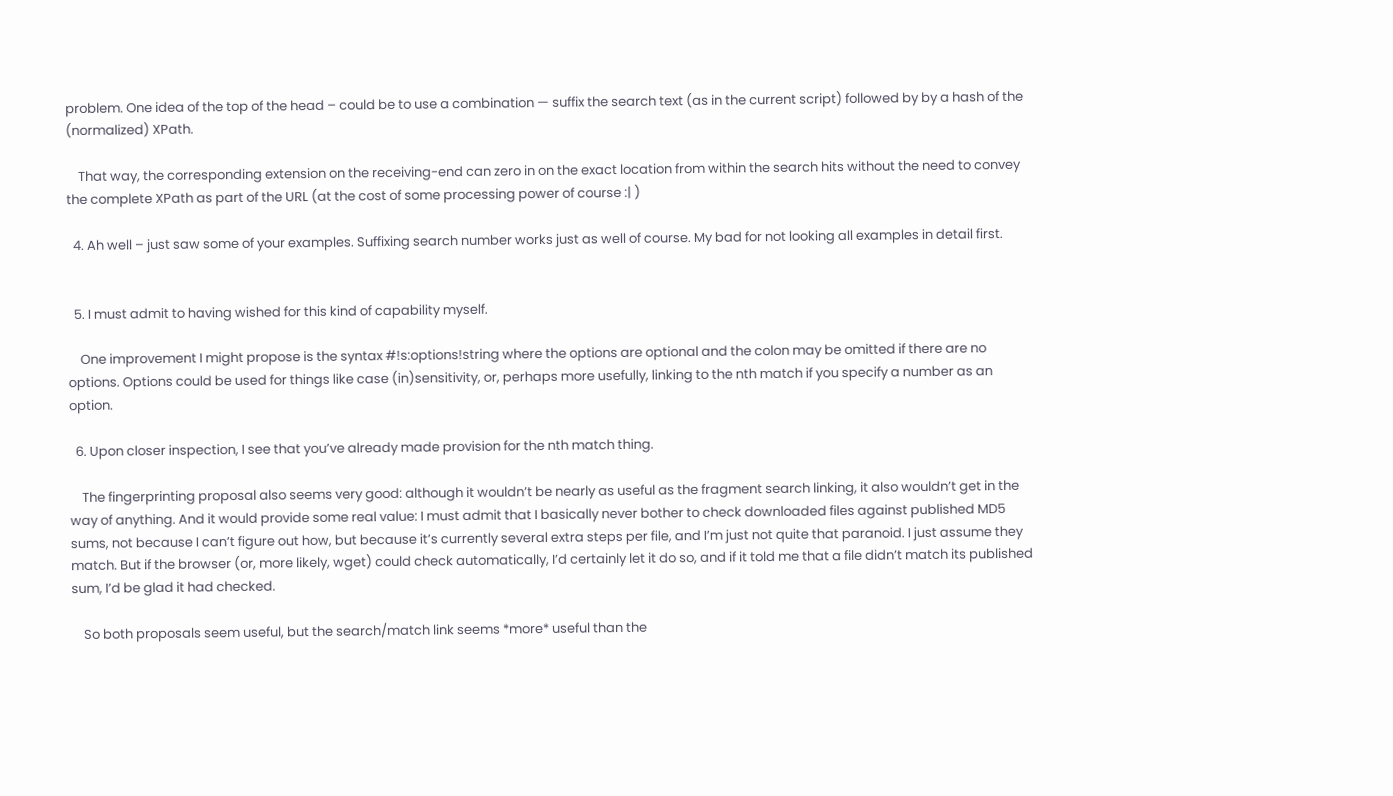problem. One idea of the top of the head – could be to use a combination — suffix the search text (as in the current script) followed by by a hash of the (normalized) XPath.

    That way, the corresponding extension on the receiving-end can zero in on the exact location from within the search hits without the need to convey the complete XPath as part of the URL (at the cost of some processing power of course :| )

  4. Ah well – just saw some of your examples. Suffixing search number works just as well of course. My bad for not looking all examples in detail first.


  5. I must admit to having wished for this kind of capability myself.

    One improvement I might propose is the syntax #!s:options!string where the options are optional and the colon may be omitted if there are no options. Options could be used for things like case (in)sensitivity, or, perhaps more usefully, linking to the nth match if you specify a number as an option.

  6. Upon closer inspection, I see that you’ve already made provision for the nth match thing.

    The fingerprinting proposal also seems very good: although it wouldn’t be nearly as useful as the fragment search linking, it also wouldn’t get in the way of anything. And it would provide some real value: I must admit that I basically never bother to check downloaded files against published MD5 sums, not because I can’t figure out how, but because it’s currently several extra steps per file, and I’m just not quite that paranoid. I just assume they match. But if the browser (or, more likely, wget) could check automatically, I’d certainly let it do so, and if it told me that a file didn’t match its published sum, I’d be glad it had checked.

    So both proposals seem useful, but the search/match link seems *more* useful than the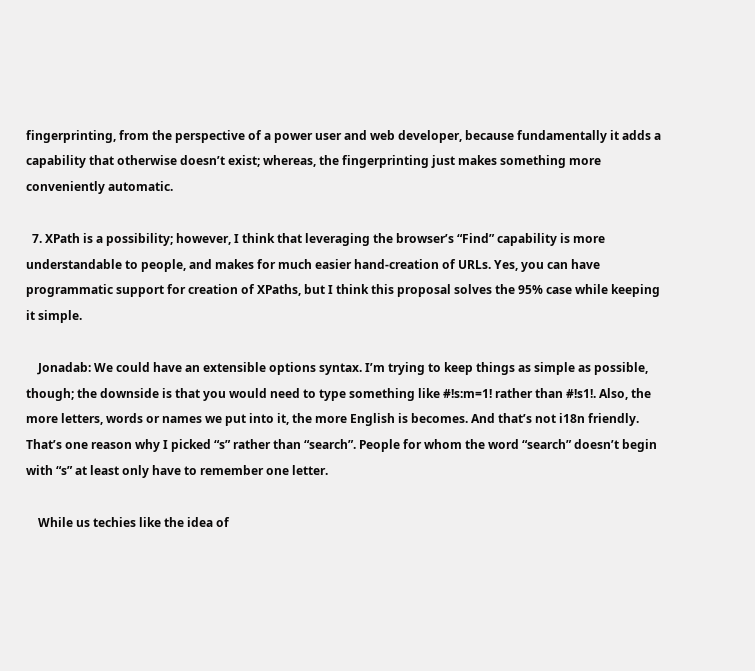fingerprinting, from the perspective of a power user and web developer, because fundamentally it adds a capability that otherwise doesn’t exist; whereas, the fingerprinting just makes something more conveniently automatic.

  7. XPath is a possibility; however, I think that leveraging the browser’s “Find” capability is more understandable to people, and makes for much easier hand-creation of URLs. Yes, you can have programmatic support for creation of XPaths, but I think this proposal solves the 95% case while keeping it simple.

    Jonadab: We could have an extensible options syntax. I’m trying to keep things as simple as possible, though; the downside is that you would need to type something like #!s:m=1! rather than #!s1!. Also, the more letters, words or names we put into it, the more English is becomes. And that’s not i18n friendly. That’s one reason why I picked “s” rather than “search”. People for whom the word “search” doesn’t begin with “s” at least only have to remember one letter.

    While us techies like the idea of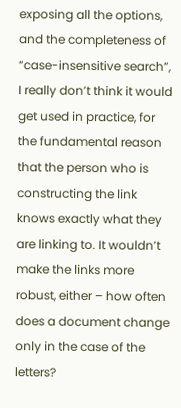exposing all the options, and the completeness of “case-insensitive search”, I really don’t think it would get used in practice, for the fundamental reason that the person who is constructing the link knows exactly what they are linking to. It wouldn’t make the links more robust, either – how often does a document change only in the case of the letters?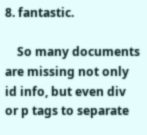8. fantastic.

    So many documents are missing not only id info, but even div or p tags to separate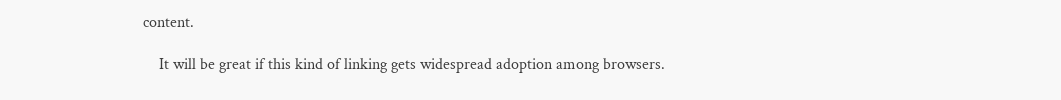content.

    It will be great if this kind of linking gets widespread adoption among browsers.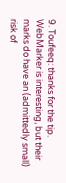9. Toufeeq: thanks for the tip. WebMarker is interesting, but their marks do have an (admittedly small) risk of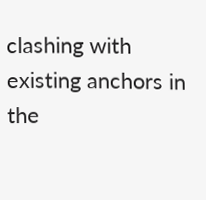clashing with existing anchors in the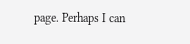page. Perhaps I can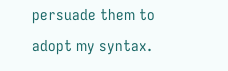persuade them to adopt my syntax.